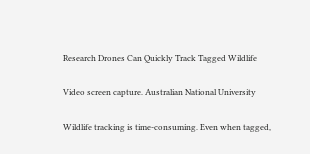Research Drones Can Quickly Track Tagged Wildlife

Video screen capture. Australian National University

Wildlife tracking is time-consuming. Even when tagged,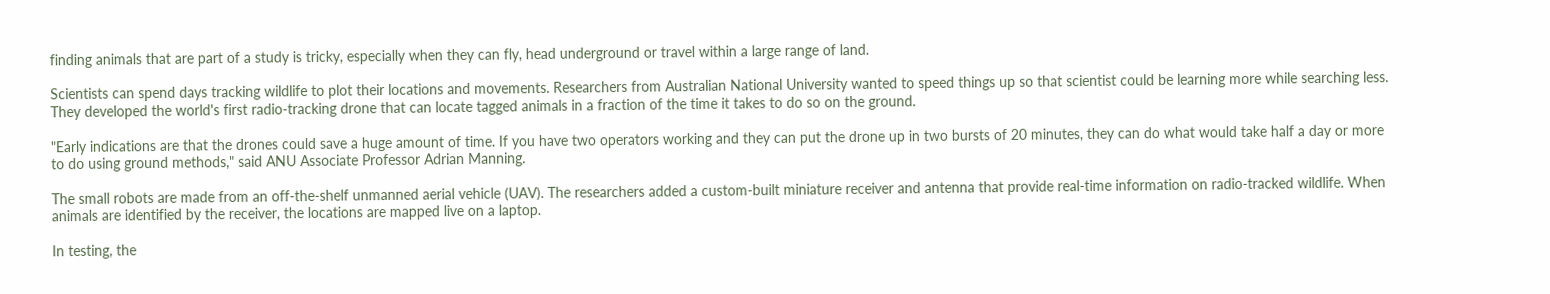finding animals that are part of a study is tricky, especially when they can fly, head underground or travel within a large range of land.

Scientists can spend days tracking wildlife to plot their locations and movements. Researchers from Australian National University wanted to speed things up so that scientist could be learning more while searching less. They developed the world's first radio-tracking drone that can locate tagged animals in a fraction of the time it takes to do so on the ground.

"Early indications are that the drones could save a huge amount of time. If you have two operators working and they can put the drone up in two bursts of 20 minutes, they can do what would take half a day or more to do using ground methods," said ANU Associate Professor Adrian Manning.

The small robots are made from an off-the-shelf unmanned aerial vehicle (UAV). The researchers added a custom-built miniature receiver and antenna that provide real-time information on radio-tracked wildlife. When animals are identified by the receiver, the locations are mapped live on a laptop.

In testing, the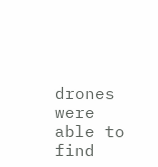drones were able to find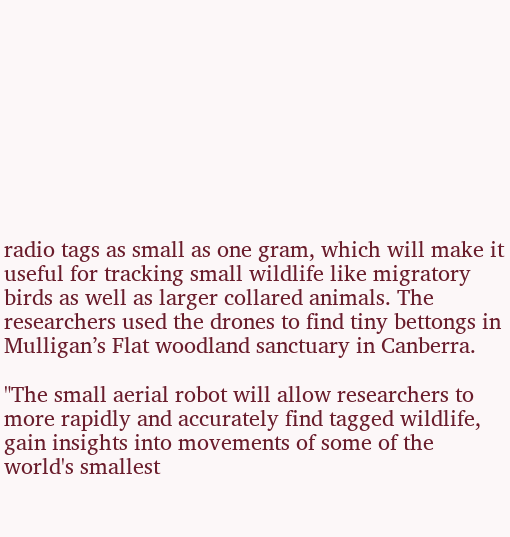radio tags as small as one gram, which will make it useful for tracking small wildlife like migratory birds as well as larger collared animals. The researchers used the drones to find tiny bettongs in Mulligan’s Flat woodland sanctuary in Canberra.

"The small aerial robot will allow researchers to more rapidly and accurately find tagged wildlife, gain insights into movements of some of the world's smallest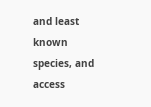and least known species, and access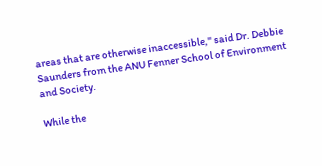areas that are otherwise inaccessible," said Dr. Debbie Saunders from the ANU Fenner School of Environment and Society.

While the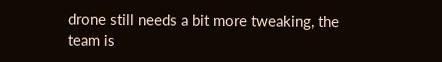drone still needs a bit more tweaking, the team is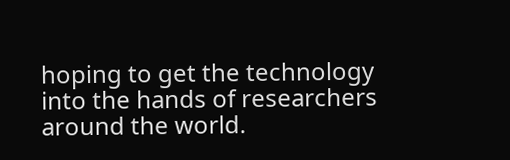hoping to get the technology into the hands of researchers around the world.